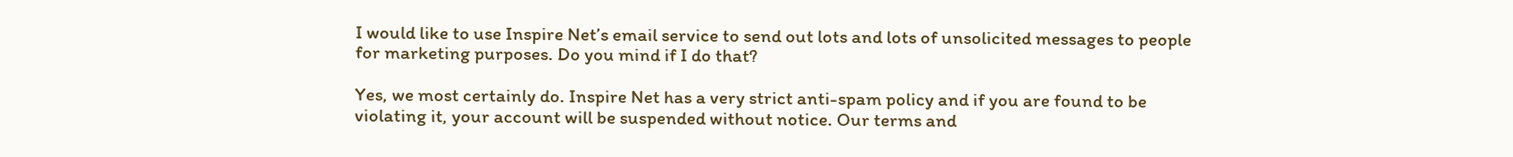I would like to use Inspire Net’s email service to send out lots and lots of unsolicited messages to people for marketing purposes. Do you mind if I do that?

Yes, we most certainly do. Inspire Net has a very strict anti-spam policy and if you are found to be violating it, your account will be suspended without notice. Our terms and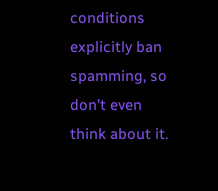conditions explicitly ban spamming, so don’t even think about it.